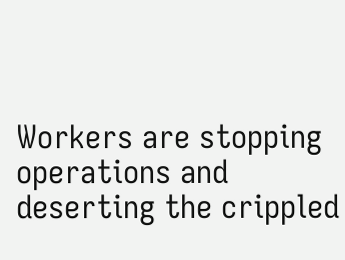Workers are stopping operations and deserting the crippled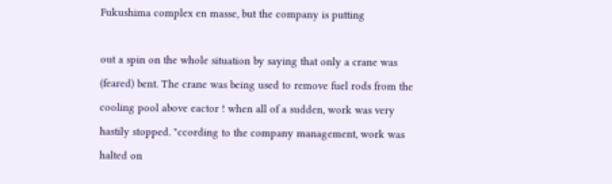Fukushima complex en masse, but the company is putting

out a spin on the whole situation by saying that only a crane was (feared) bent. The crane was being used to remove fuel rods from the cooling pool above eactor ! when all of a sudden, work was very hastily stopped. "ccording to the company management, work was halted on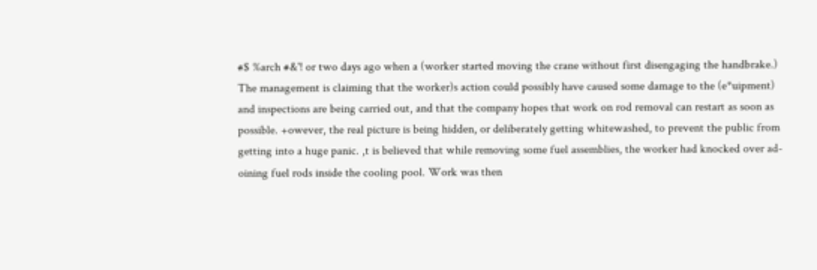#$ %arch #&'! or two days ago when a (worker started moving the crane without first disengaging the handbrake.) The management is claiming that the worker)s action could possibly have caused some damage to the (e*uipment) and inspections are being carried out, and that the company hopes that work on rod removal can restart as soon as possible. +owever, the real picture is being hidden, or deliberately getting whitewashed, to prevent the public from getting into a huge panic. ,t is believed that while removing some fuel assemblies, the worker had knocked over ad-oining fuel rods inside the cooling pool. Work was then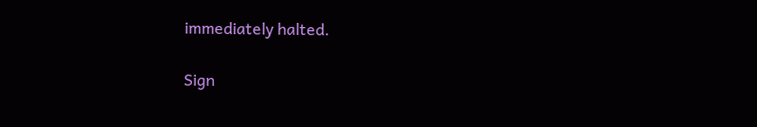immediately halted.

Sign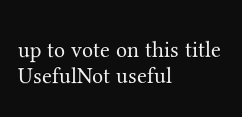up to vote on this title
UsefulNot useful